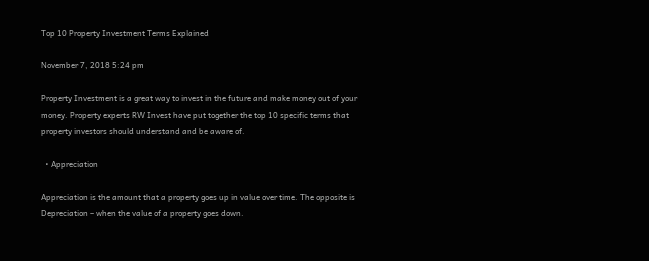Top 10 Property Investment Terms Explained

November 7, 2018 5:24 pm

Property Investment is a great way to invest in the future and make money out of your money. Property experts RW Invest have put together the top 10 specific terms that property investors should understand and be aware of.

  • Appreciation

Appreciation is the amount that a property goes up in value over time. The opposite is Depreciation – when the value of a property goes down.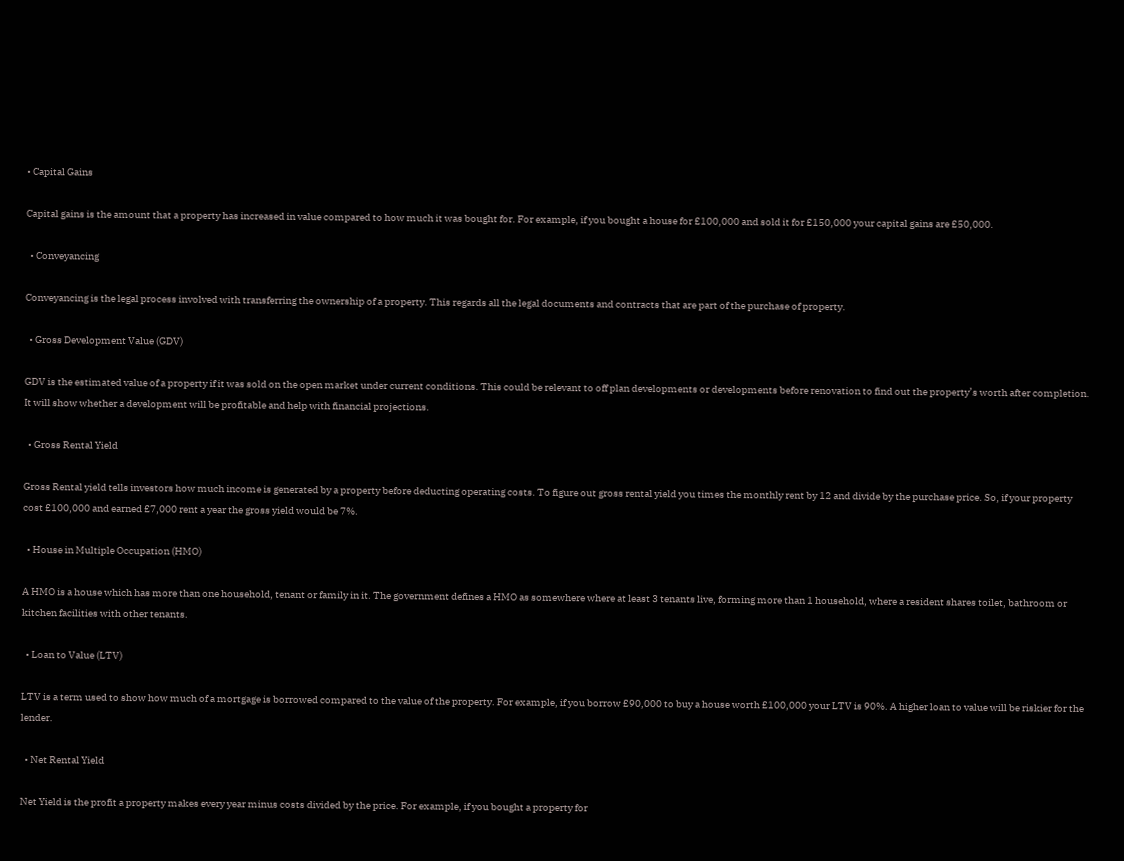• Capital Gains

Capital gains is the amount that a property has increased in value compared to how much it was bought for. For example, if you bought a house for £100,000 and sold it for £150,000 your capital gains are £50,000.

  • Conveyancing

Conveyancing is the legal process involved with transferring the ownership of a property. This regards all the legal documents and contracts that are part of the purchase of property.

  • Gross Development Value (GDV)

GDV is the estimated value of a property if it was sold on the open market under current conditions. This could be relevant to off plan developments or developments before renovation to find out the property’s worth after completion. It will show whether a development will be profitable and help with financial projections.

  • Gross Rental Yield

Gross Rental yield tells investors how much income is generated by a property before deducting operating costs. To figure out gross rental yield you times the monthly rent by 12 and divide by the purchase price. So, if your property cost £100,000 and earned £7,000 rent a year the gross yield would be 7%.

  • House in Multiple Occupation (HMO)

A HMO is a house which has more than one household, tenant or family in it. The government defines a HMO as somewhere where at least 3 tenants live, forming more than 1 household, where a resident shares toilet, bathroom or kitchen facilities with other tenants.

  • Loan to Value (LTV)

LTV is a term used to show how much of a mortgage is borrowed compared to the value of the property. For example, if you borrow £90,000 to buy a house worth £100,000 your LTV is 90%. A higher loan to value will be riskier for the lender.

  • Net Rental Yield

Net Yield is the profit a property makes every year minus costs divided by the price. For example, if you bought a property for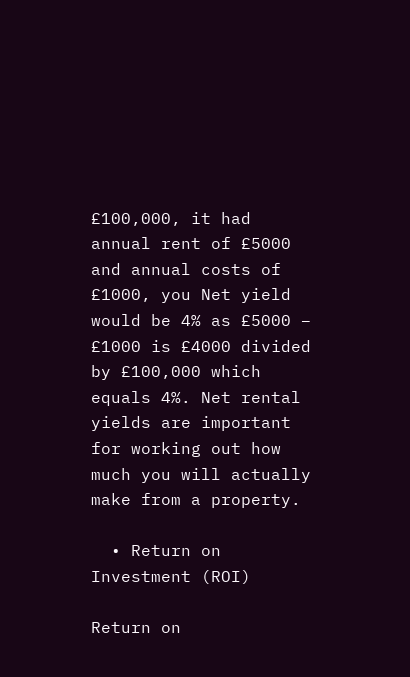£100,000, it had annual rent of £5000 and annual costs of £1000, you Net yield would be 4% as £5000 – £1000 is £4000 divided by £100,000 which equals 4%. Net rental yields are important for working out how much you will actually make from a property.

  • Return on Investment (ROI)

Return on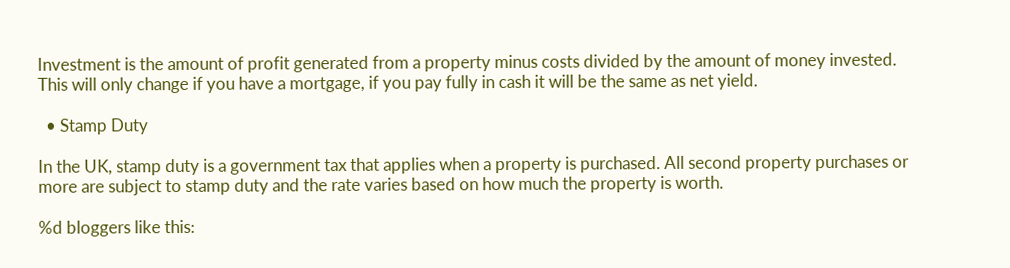Investment is the amount of profit generated from a property minus costs divided by the amount of money invested. This will only change if you have a mortgage, if you pay fully in cash it will be the same as net yield.

  • Stamp Duty

In the UK, stamp duty is a government tax that applies when a property is purchased. All second property purchases or more are subject to stamp duty and the rate varies based on how much the property is worth.

%d bloggers like this: